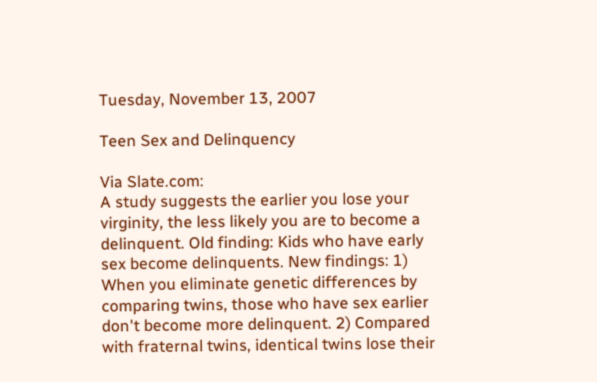Tuesday, November 13, 2007

Teen Sex and Delinquency

Via Slate.com:
A study suggests the earlier you lose your virginity, the less likely you are to become a delinquent. Old finding: Kids who have early sex become delinquents. New findings: 1) When you eliminate genetic differences by comparing twins, those who have sex earlier don't become more delinquent. 2) Compared with fraternal twins, identical twins lose their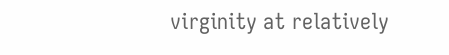virginity at relatively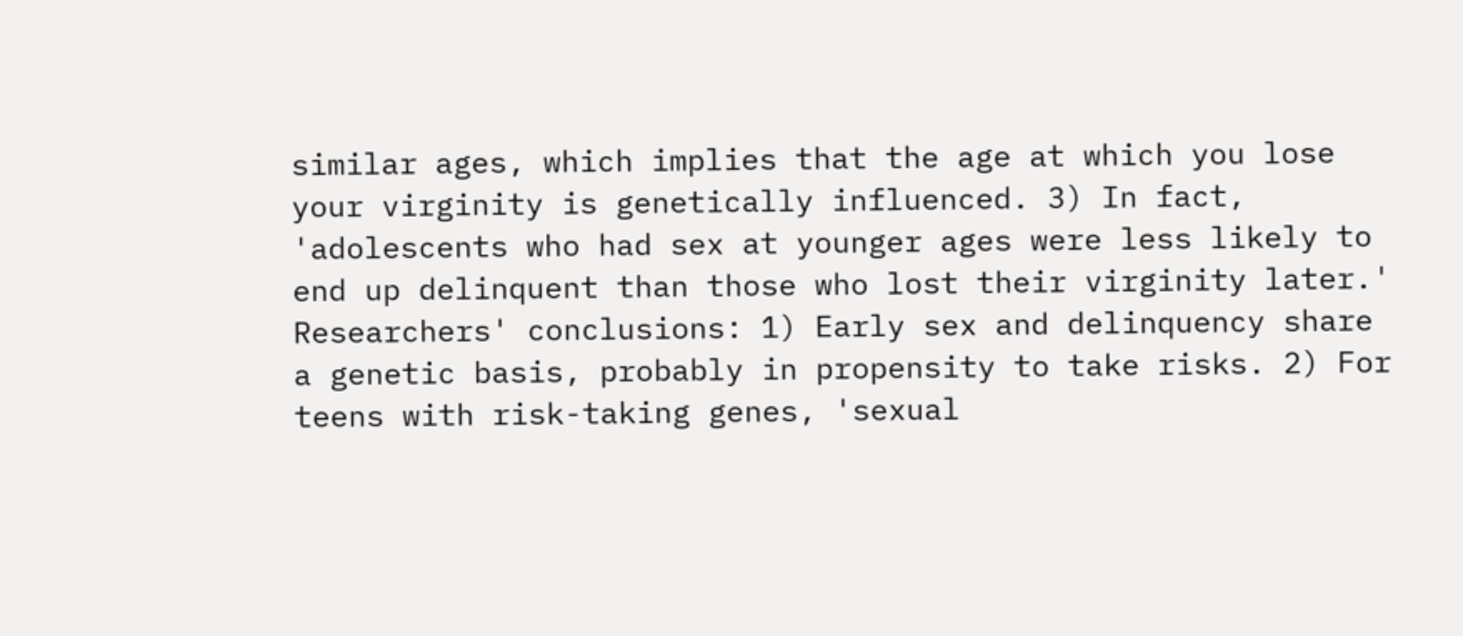similar ages, which implies that the age at which you lose your virginity is genetically influenced. 3) In fact, 'adolescents who had sex at younger ages were less likely to end up delinquent than those who lost their virginity later.' Researchers' conclusions: 1) Early sex and delinquency share a genetic basis, probably in propensity to take risks. 2) For teens with risk-taking genes, 'sexual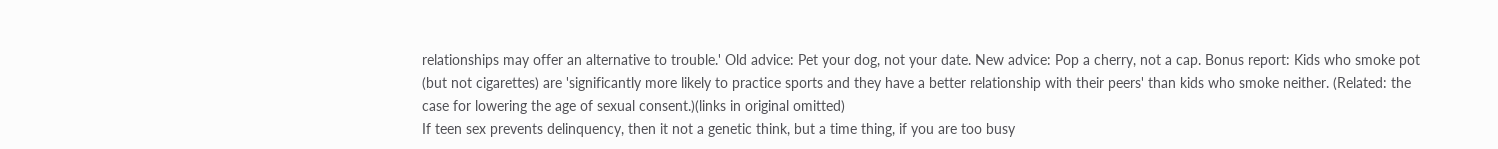relationships may offer an alternative to trouble.' Old advice: Pet your dog, not your date. New advice: Pop a cherry, not a cap. Bonus report: Kids who smoke pot (but not cigarettes) are 'significantly more likely to practice sports and they have a better relationship with their peers' than kids who smoke neither. (Related: the case for lowering the age of sexual consent.)(links in original omitted)
If teen sex prevents delinquency, then it not a genetic think, but a time thing, if you are too busy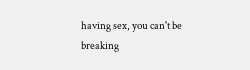having sex, you can't be breaking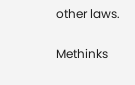other laws.

Methinks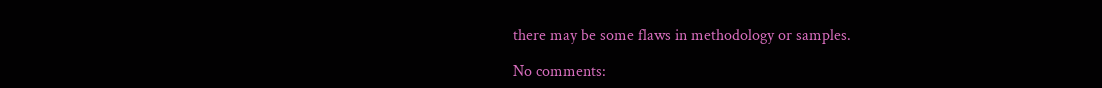there may be some flaws in methodology or samples.

No comments: